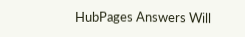HubPages Answers Will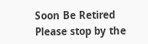Soon Be Retired
Please stop by the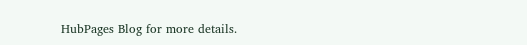HubPages Blog for more details.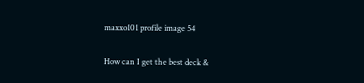maxxo101 profile image 54

How can I get the best deck &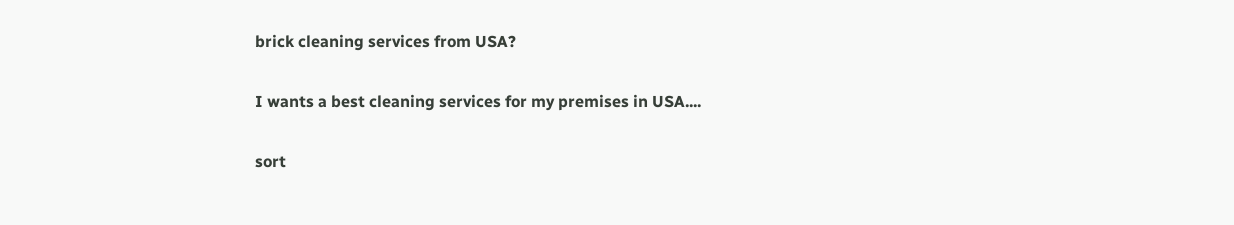brick cleaning services from USA?

I wants a best cleaning services for my premises in USA....

sort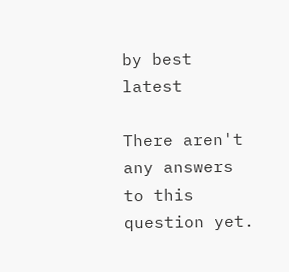by best latest

There aren't any answers to this question yet.